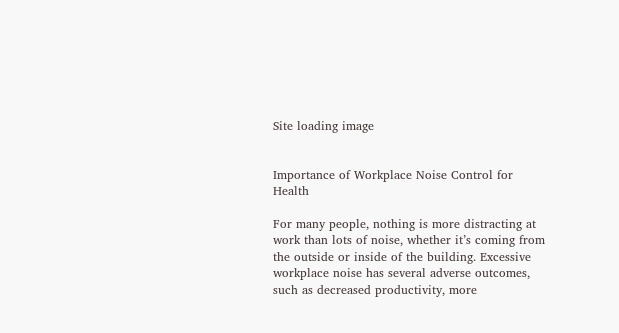Site loading image


Importance of Workplace Noise Control for Health

For many people, nothing is more distracting at work than lots of noise, whether it’s coming from the outside or inside of the building. Excessive workplace noise has several adverse outcomes, such as decreased productivity, more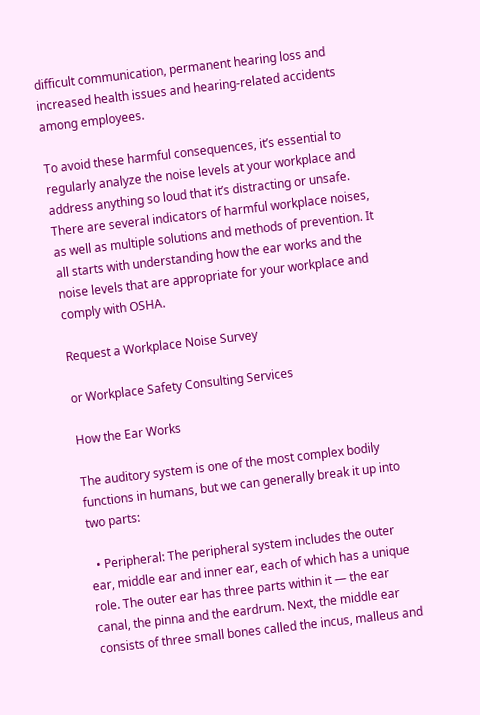difficult communication, permanent hearing loss and increased health issues and hearing-related accidents among employees.

To avoid these harmful consequences, it’s essential to regularly analyze the noise levels at your workplace and address anything so loud that it’s distracting or unsafe. There are several indicators of harmful workplace noises, as well as multiple solutions and methods of prevention. It all starts with understanding how the ear works and the noise levels that are appropriate for your workplace and comply with OSHA.

Request a Workplace Noise Survey

or Workplace Safety Consulting Services

How the Ear Works

The auditory system is one of the most complex bodily functions in humans, but we can generally break it up into two parts:

  • Peripheral: The peripheral system includes the outer ear, middle ear and inner ear, each of which has a unique role. The outer ear has three parts within it — the ear canal, the pinna and the eardrum. Next, the middle ear consists of three small bones called the incus, malleus and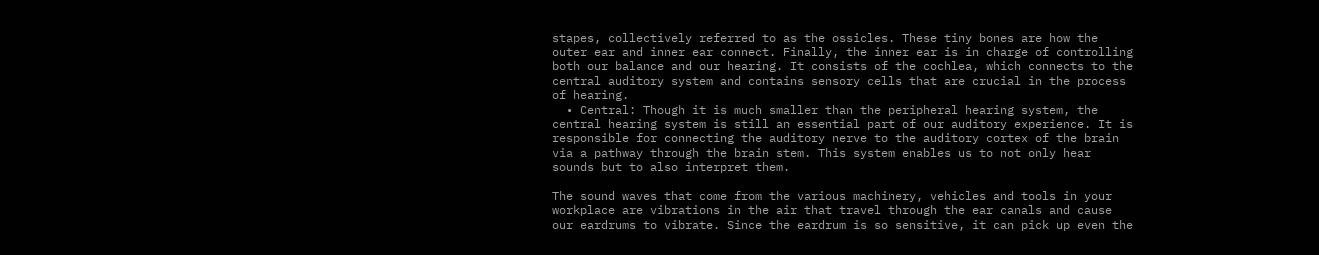stapes, collectively referred to as the ossicles. These tiny bones are how the outer ear and inner ear connect. Finally, the inner ear is in charge of controlling both our balance and our hearing. It consists of the cochlea, which connects to the central auditory system and contains sensory cells that are crucial in the process of hearing.
  • Central: Though it is much smaller than the peripheral hearing system, the central hearing system is still an essential part of our auditory experience. It is responsible for connecting the auditory nerve to the auditory cortex of the brain via a pathway through the brain stem. This system enables us to not only hear sounds but to also interpret them.

The sound waves that come from the various machinery, vehicles and tools in your workplace are vibrations in the air that travel through the ear canals and cause our eardrums to vibrate. Since the eardrum is so sensitive, it can pick up even the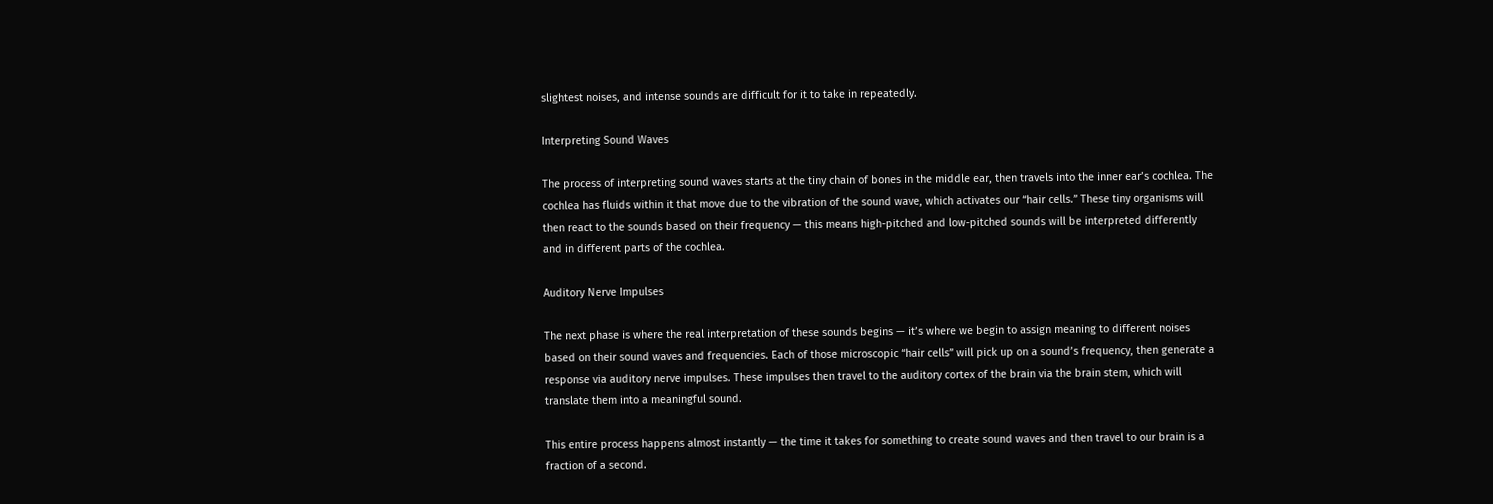slightest noises, and intense sounds are difficult for it to take in repeatedly.

Interpreting Sound Waves

The process of interpreting sound waves starts at the tiny chain of bones in the middle ear, then travels into the inner ear’s cochlea. The cochlea has fluids within it that move due to the vibration of the sound wave, which activates our “hair cells.” These tiny organisms will then react to the sounds based on their frequency — this means high-pitched and low-pitched sounds will be interpreted differently and in different parts of the cochlea.

Auditory Nerve Impulses

The next phase is where the real interpretation of these sounds begins — it’s where we begin to assign meaning to different noises based on their sound waves and frequencies. Each of those microscopic “hair cells” will pick up on a sound’s frequency, then generate a response via auditory nerve impulses. These impulses then travel to the auditory cortex of the brain via the brain stem, which will translate them into a meaningful sound.

This entire process happens almost instantly — the time it takes for something to create sound waves and then travel to our brain is a fraction of a second.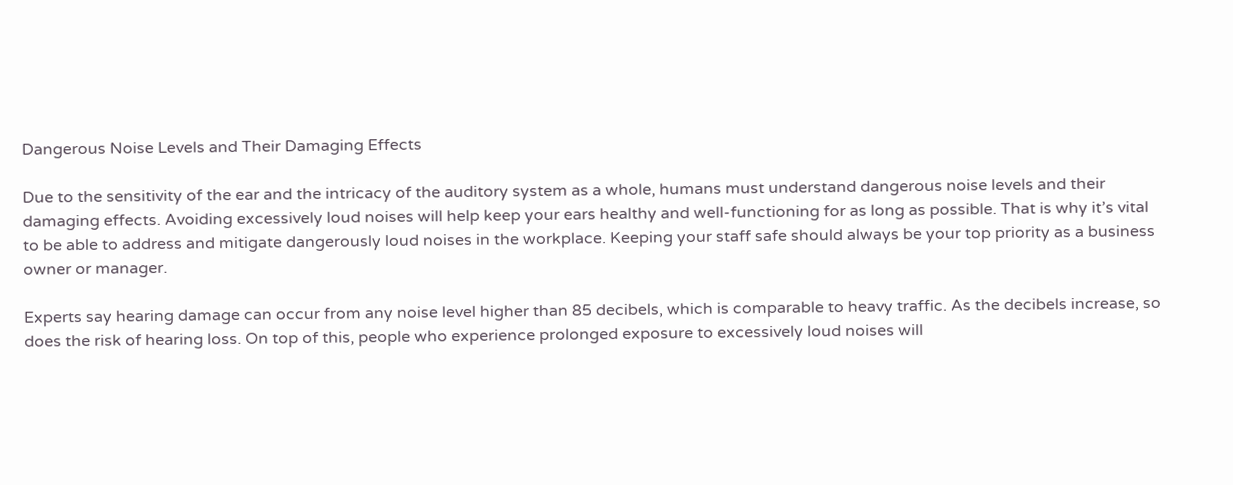Dangerous Noise Levels and Their Damaging Effects

Due to the sensitivity of the ear and the intricacy of the auditory system as a whole, humans must understand dangerous noise levels and their damaging effects. Avoiding excessively loud noises will help keep your ears healthy and well-functioning for as long as possible. That is why it’s vital to be able to address and mitigate dangerously loud noises in the workplace. Keeping your staff safe should always be your top priority as a business owner or manager.

Experts say hearing damage can occur from any noise level higher than 85 decibels, which is comparable to heavy traffic. As the decibels increase, so does the risk of hearing loss. On top of this, people who experience prolonged exposure to excessively loud noises will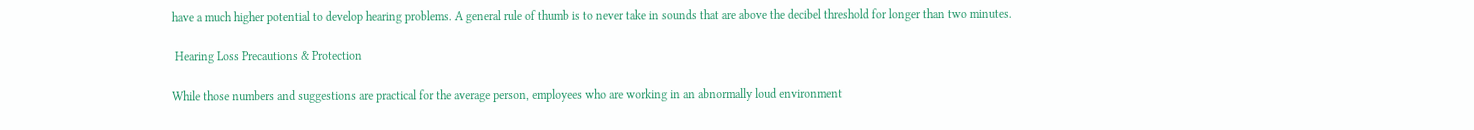have a much higher potential to develop hearing problems. A general rule of thumb is to never take in sounds that are above the decibel threshold for longer than two minutes.

 Hearing Loss Precautions & Protection

While those numbers and suggestions are practical for the average person, employees who are working in an abnormally loud environment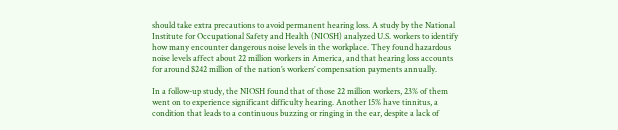should take extra precautions to avoid permanent hearing loss. A study by the National Institute for Occupational Safety and Health (NIOSH) analyzed U.S. workers to identify how many encounter dangerous noise levels in the workplace. They found hazardous noise levels affect about 22 million workers in America, and that hearing loss accounts for around $242 million of the nation’s workers’ compensation payments annually.

In a follow-up study, the NIOSH found that of those 22 million workers, 23% of them went on to experience significant difficulty hearing. Another 15% have tinnitus, a condition that leads to a continuous buzzing or ringing in the ear, despite a lack of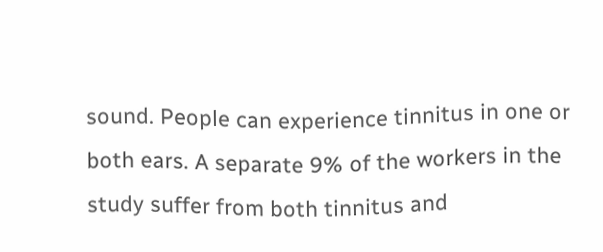sound. People can experience tinnitus in one or both ears. A separate 9% of the workers in the study suffer from both tinnitus and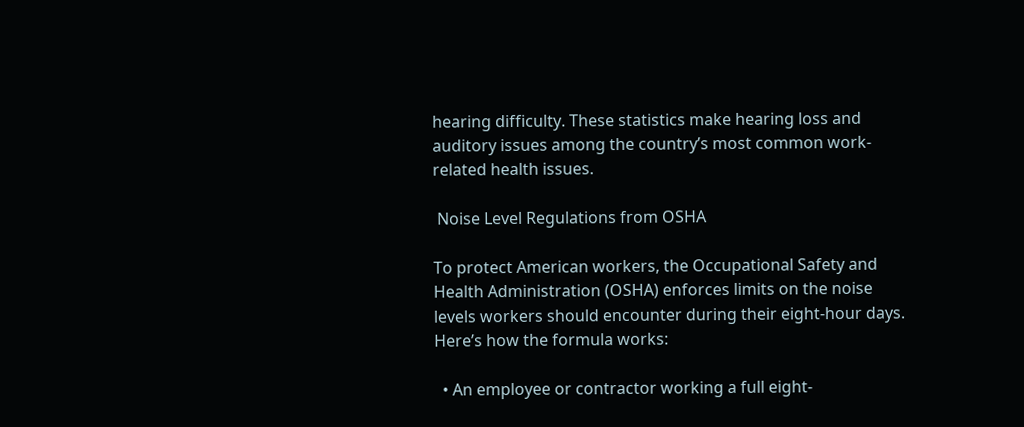hearing difficulty. These statistics make hearing loss and auditory issues among the country’s most common work-related health issues.

 Noise Level Regulations from OSHA

To protect American workers, the Occupational Safety and Health Administration (OSHA) enforces limits on the noise levels workers should encounter during their eight-hour days. Here’s how the formula works:

  • An employee or contractor working a full eight-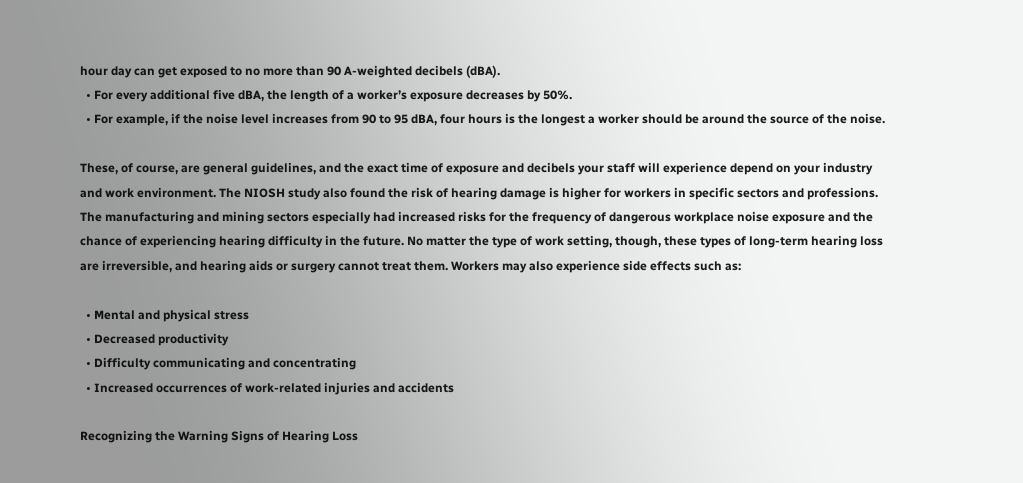hour day can get exposed to no more than 90 A-weighted decibels (dBA).
  • For every additional five dBA, the length of a worker’s exposure decreases by 50%.
  • For example, if the noise level increases from 90 to 95 dBA, four hours is the longest a worker should be around the source of the noise.

These, of course, are general guidelines, and the exact time of exposure and decibels your staff will experience depend on your industry and work environment. The NIOSH study also found the risk of hearing damage is higher for workers in specific sectors and professions. The manufacturing and mining sectors especially had increased risks for the frequency of dangerous workplace noise exposure and the chance of experiencing hearing difficulty in the future. No matter the type of work setting, though, these types of long-term hearing loss are irreversible, and hearing aids or surgery cannot treat them. Workers may also experience side effects such as:

  • Mental and physical stress
  • Decreased productivity
  • Difficulty communicating and concentrating
  • Increased occurrences of work-related injuries and accidents

Recognizing the Warning Signs of Hearing Loss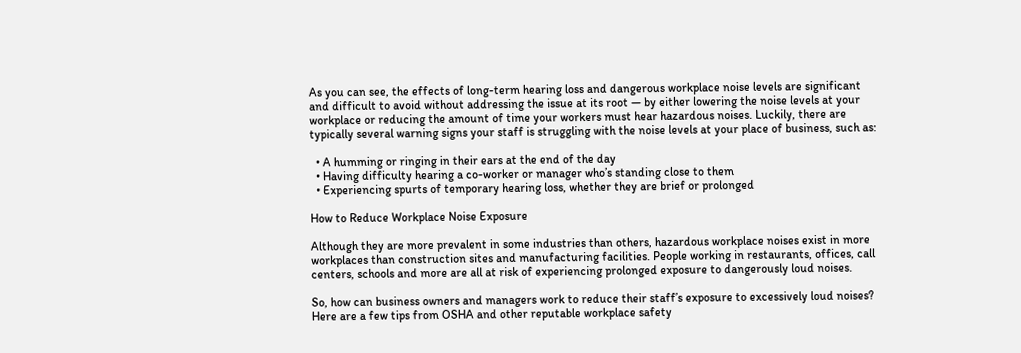As you can see, the effects of long-term hearing loss and dangerous workplace noise levels are significant and difficult to avoid without addressing the issue at its root — by either lowering the noise levels at your workplace or reducing the amount of time your workers must hear hazardous noises. Luckily, there are typically several warning signs your staff is struggling with the noise levels at your place of business, such as:

  • A humming or ringing in their ears at the end of the day
  • Having difficulty hearing a co-worker or manager who’s standing close to them
  • Experiencing spurts of temporary hearing loss, whether they are brief or prolonged

How to Reduce Workplace Noise Exposure

Although they are more prevalent in some industries than others, hazardous workplace noises exist in more workplaces than construction sites and manufacturing facilities. People working in restaurants, offices, call centers, schools and more are all at risk of experiencing prolonged exposure to dangerously loud noises.

So, how can business owners and managers work to reduce their staff’s exposure to excessively loud noises? Here are a few tips from OSHA and other reputable workplace safety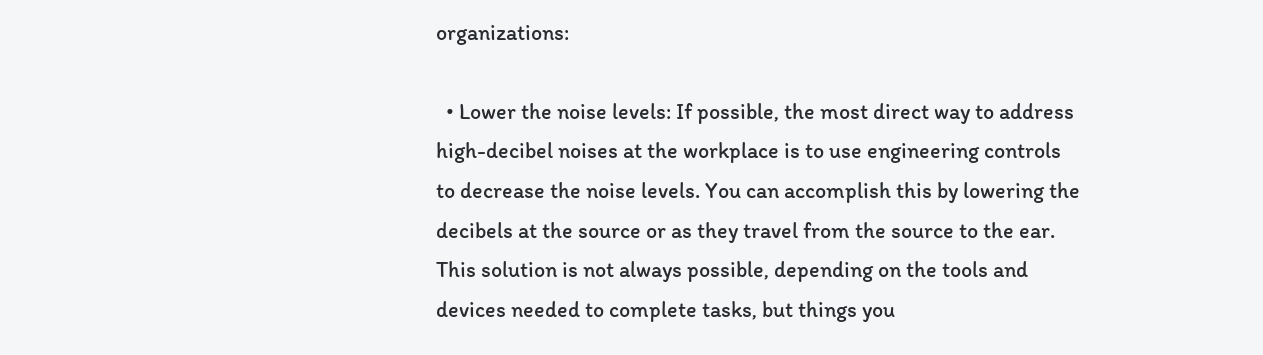organizations:

  • Lower the noise levels: If possible, the most direct way to address high-decibel noises at the workplace is to use engineering controls to decrease the noise levels. You can accomplish this by lowering the decibels at the source or as they travel from the source to the ear. This solution is not always possible, depending on the tools and devices needed to complete tasks, but things you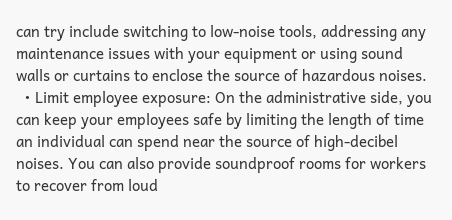can try include switching to low-noise tools, addressing any maintenance issues with your equipment or using sound walls or curtains to enclose the source of hazardous noises.
  • Limit employee exposure: On the administrative side, you can keep your employees safe by limiting the length of time an individual can spend near the source of high-decibel noises. You can also provide soundproof rooms for workers to recover from loud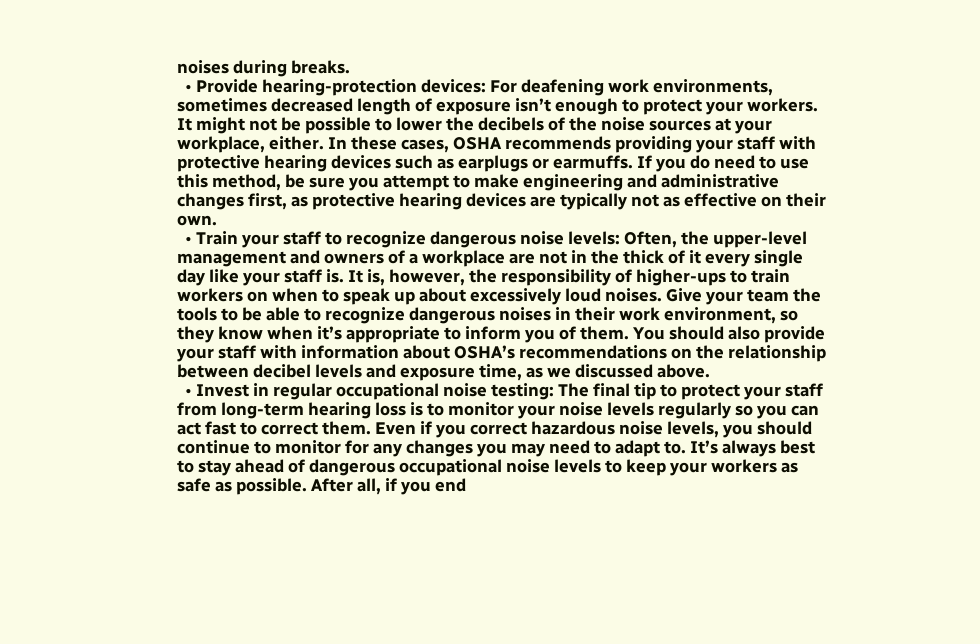noises during breaks.
  • Provide hearing-protection devices: For deafening work environments, sometimes decreased length of exposure isn’t enough to protect your workers. It might not be possible to lower the decibels of the noise sources at your workplace, either. In these cases, OSHA recommends providing your staff with protective hearing devices such as earplugs or earmuffs. If you do need to use this method, be sure you attempt to make engineering and administrative changes first, as protective hearing devices are typically not as effective on their own.
  • Train your staff to recognize dangerous noise levels: Often, the upper-level management and owners of a workplace are not in the thick of it every single day like your staff is. It is, however, the responsibility of higher-ups to train workers on when to speak up about excessively loud noises. Give your team the tools to be able to recognize dangerous noises in their work environment, so they know when it’s appropriate to inform you of them. You should also provide your staff with information about OSHA’s recommendations on the relationship between decibel levels and exposure time, as we discussed above.
  • Invest in regular occupational noise testing: The final tip to protect your staff from long-term hearing loss is to monitor your noise levels regularly so you can act fast to correct them. Even if you correct hazardous noise levels, you should continue to monitor for any changes you may need to adapt to. It’s always best to stay ahead of dangerous occupational noise levels to keep your workers as safe as possible. After all, if you end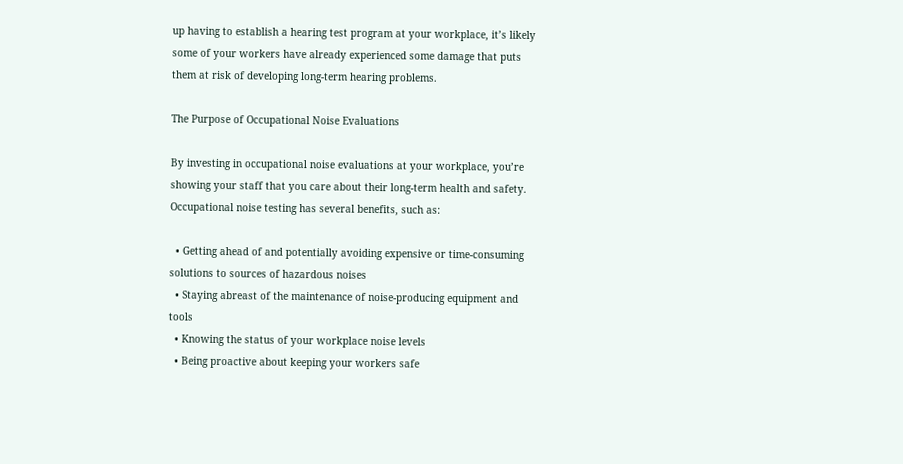up having to establish a hearing test program at your workplace, it’s likely some of your workers have already experienced some damage that puts them at risk of developing long-term hearing problems.

The Purpose of Occupational Noise Evaluations

By investing in occupational noise evaluations at your workplace, you’re showing your staff that you care about their long-term health and safety. Occupational noise testing has several benefits, such as:

  • Getting ahead of and potentially avoiding expensive or time-consuming solutions to sources of hazardous noises
  • Staying abreast of the maintenance of noise-producing equipment and tools
  • Knowing the status of your workplace noise levels
  • Being proactive about keeping your workers safe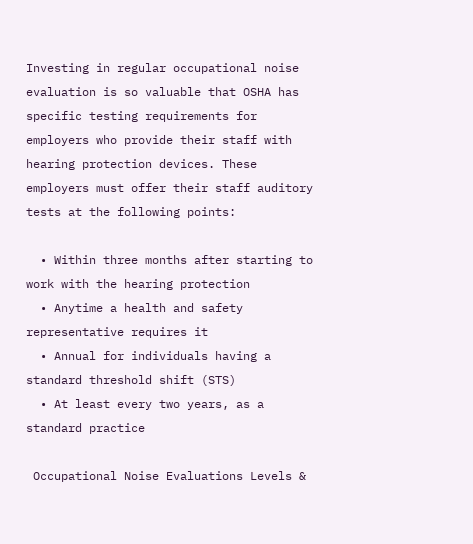Investing in regular occupational noise evaluation is so valuable that OSHA has specific testing requirements for employers who provide their staff with hearing protection devices. These employers must offer their staff auditory tests at the following points:

  • Within three months after starting to work with the hearing protection
  • Anytime a health and safety representative requires it
  • Annual for individuals having a standard threshold shift (STS)
  • At least every two years, as a standard practice

 Occupational Noise Evaluations Levels &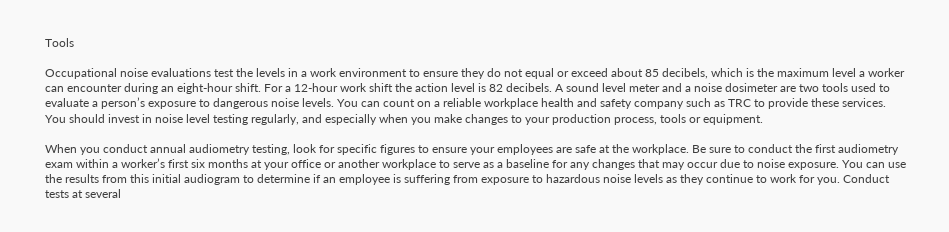Tools

Occupational noise evaluations test the levels in a work environment to ensure they do not equal or exceed about 85 decibels, which is the maximum level a worker can encounter during an eight-hour shift. For a 12-hour work shift the action level is 82 decibels. A sound level meter and a noise dosimeter are two tools used to evaluate a person’s exposure to dangerous noise levels. You can count on a reliable workplace health and safety company such as TRC to provide these services. You should invest in noise level testing regularly, and especially when you make changes to your production process, tools or equipment.

When you conduct annual audiometry testing, look for specific figures to ensure your employees are safe at the workplace. Be sure to conduct the first audiometry exam within a worker’s first six months at your office or another workplace to serve as a baseline for any changes that may occur due to noise exposure. You can use the results from this initial audiogram to determine if an employee is suffering from exposure to hazardous noise levels as they continue to work for you. Conduct tests at several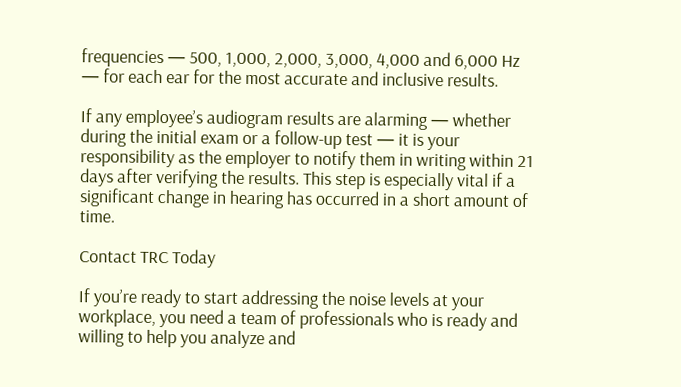frequencies — 500, 1,000, 2,000, 3,000, 4,000 and 6,000 Hz — for each ear for the most accurate and inclusive results.

If any employee’s audiogram results are alarming — whether during the initial exam or a follow-up test — it is your responsibility as the employer to notify them in writing within 21 days after verifying the results. This step is especially vital if a significant change in hearing has occurred in a short amount of time.

Contact TRC Today

If you’re ready to start addressing the noise levels at your workplace, you need a team of professionals who is ready and willing to help you analyze and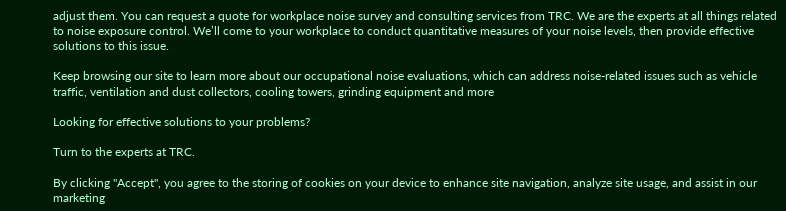adjust them. You can request a quote for workplace noise survey and consulting services from TRC. We are the experts at all things related to noise exposure control. We’ll come to your workplace to conduct quantitative measures of your noise levels, then provide effective solutions to this issue.

Keep browsing our site to learn more about our occupational noise evaluations, which can address noise-related issues such as vehicle traffic, ventilation and dust collectors, cooling towers, grinding equipment and more

Looking for effective solutions to your problems?

Turn to the experts at TRC.

By clicking "Accept", you agree to the storing of cookies on your device to enhance site navigation, analyze site usage, and assist in our marketing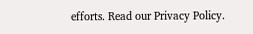efforts. Read our Privacy Policy.